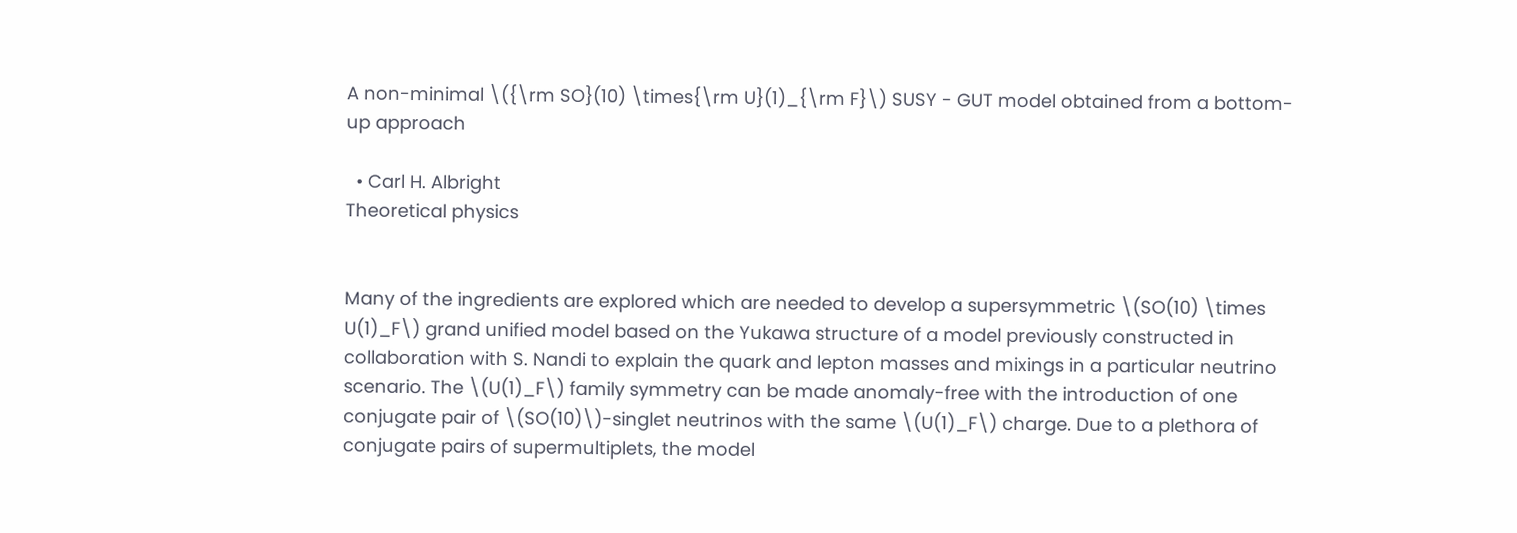A non-minimal \({\rm SO}(10) \times{\rm U}(1)_{\rm F}\) SUSY - GUT model obtained from a bottom-up approach

  • Carl H. Albright
Theoretical physics


Many of the ingredients are explored which are needed to develop a supersymmetric \(SO(10) \times U(1)_F\) grand unified model based on the Yukawa structure of a model previously constructed in collaboration with S. Nandi to explain the quark and lepton masses and mixings in a particular neutrino scenario. The \(U(1)_F\) family symmetry can be made anomaly-free with the introduction of one conjugate pair of \(SO(10)\)-singlet neutrinos with the same \(U(1)_F\) charge. Due to a plethora of conjugate pairs of supermultiplets, the model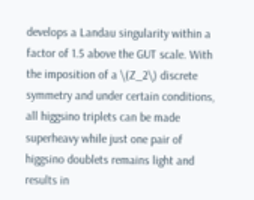develops a Landau singularity within a factor of 1.5 above the GUT scale. With the imposition of a \(Z_2\) discrete symmetry and under certain conditions, all higgsino triplets can be made superheavy while just one pair of higgsino doublets remains light and results in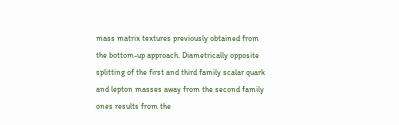mass matrix textures previously obtained from the bottom-up approach. Diametrically opposite splitting of the first and third family scalar quark and lepton masses away from the second family ones results from the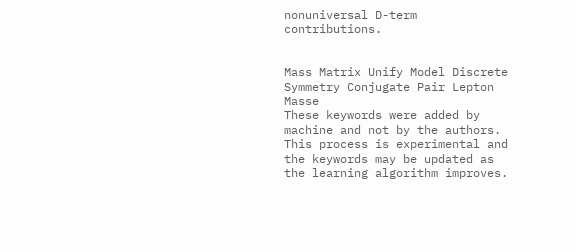nonuniversal D-term contributions.


Mass Matrix Unify Model Discrete Symmetry Conjugate Pair Lepton Masse
These keywords were added by machine and not by the authors. This process is experimental and the keywords may be updated as the learning algorithm improves.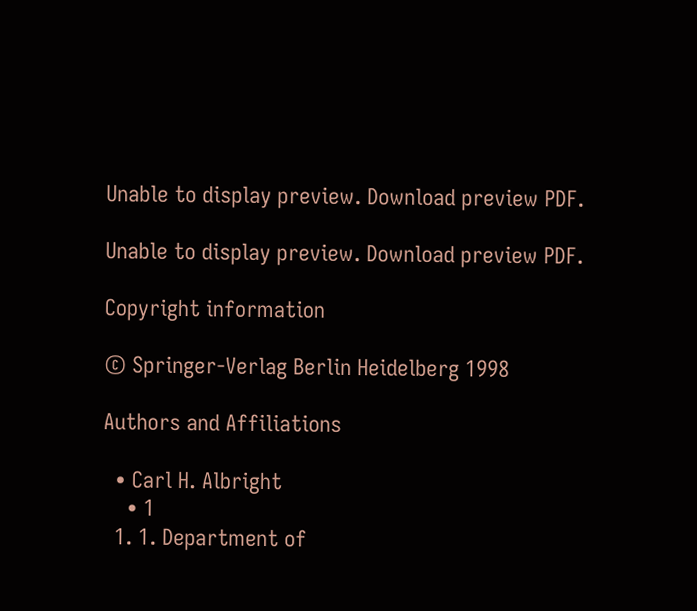Unable to display preview. Download preview PDF.

Unable to display preview. Download preview PDF.

Copyright information

© Springer-Verlag Berlin Heidelberg 1998

Authors and Affiliations

  • Carl H. Albright
    • 1
  1. 1. Department of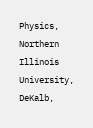Physics, Northern Illinois University, DeKalb,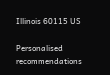Illinois 60115 US

Personalised recommendations